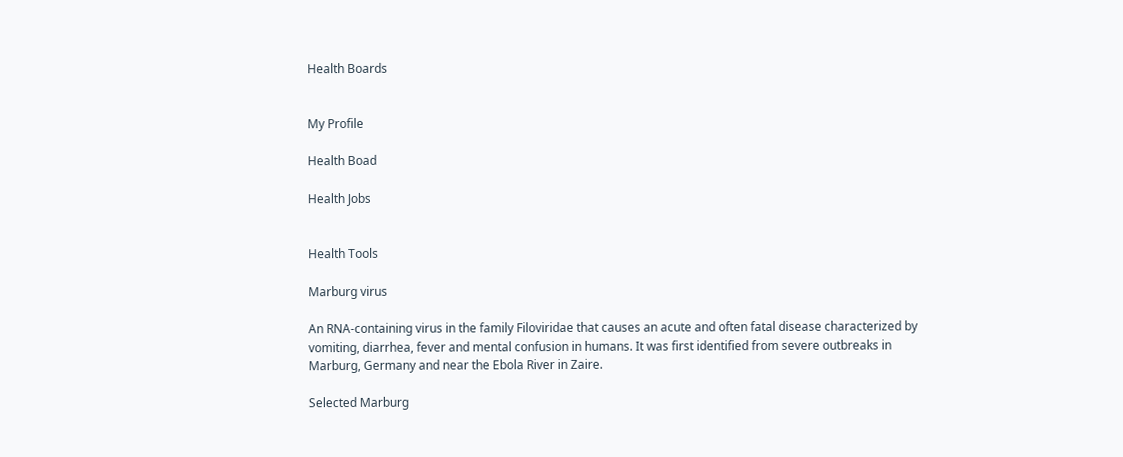Health Boards


My Profile

Health Boad

Health Jobs


Health Tools

Marburg virus

An RNA-containing virus in the family Filoviridae that causes an acute and often fatal disease characterized by vomiting, diarrhea, fever and mental confusion in humans. It was first identified from severe outbreaks in Marburg, Germany and near the Ebola River in Zaire.

Selected Marburg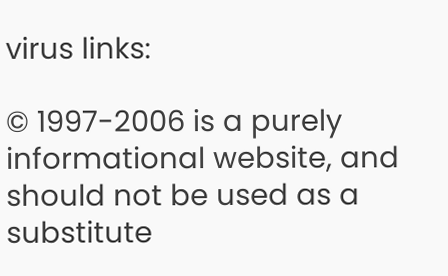virus links:

© 1997-2006 is a purely informational website, and should not be used as a substitute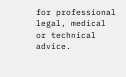for professional legal, medical or technical advice.